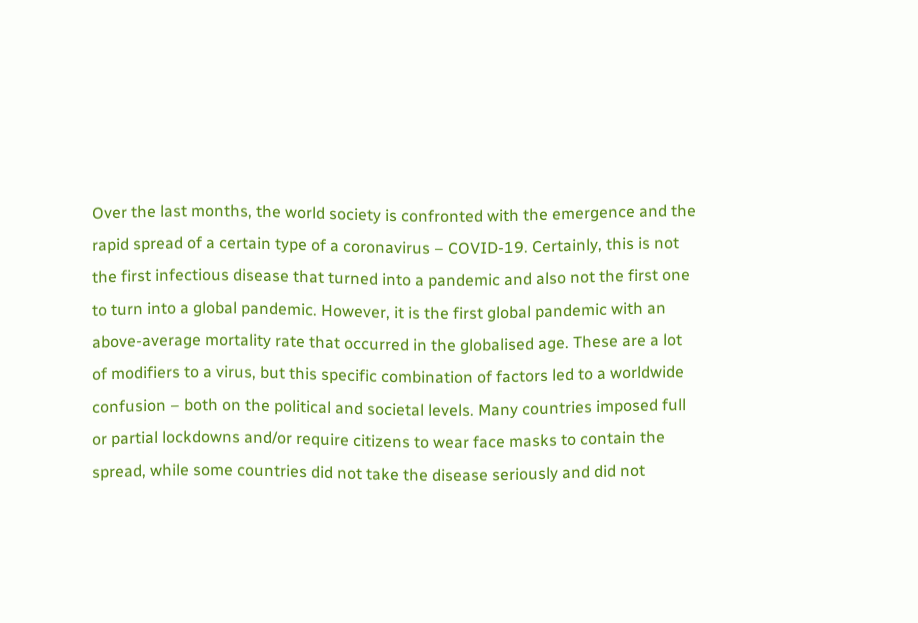Over the last months, the world society is confronted with the emergence and the rapid spread of a certain type of a coronavirus – COVID-19. Certainly, this is not the first infectious disease that turned into a pandemic and also not the first one to turn into a global pandemic. However, it is the first global pandemic with an above-average mortality rate that occurred in the globalised age. These are a lot of modifiers to a virus, but this specific combination of factors led to a worldwide confusion – both on the political and societal levels. Many countries imposed full or partial lockdowns and/or require citizens to wear face masks to contain the spread, while some countries did not take the disease seriously and did not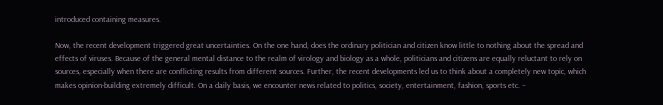introduced containing measures.

Now, the recent development triggered great uncertainties. On the one hand, does the ordinary politician and citizen know little to nothing about the spread and effects of viruses. Because of the general mental distance to the realm of virology and biology as a whole, politicians and citizens are equally reluctant to rely on sources, especially when there are conflicting results from different sources. Further, the recent developments led us to think about a completely new topic, which makes opinion-building extremely difficult. On a daily basis, we encounter news related to politics, society, entertainment, fashion, sports etc. –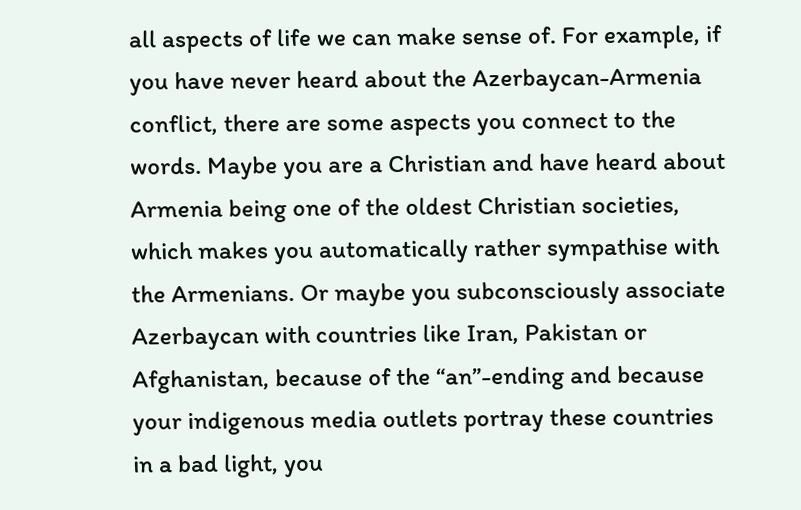all aspects of life we can make sense of. For example, if you have never heard about the Azerbaycan-Armenia conflict, there are some aspects you connect to the words. Maybe you are a Christian and have heard about Armenia being one of the oldest Christian societies, which makes you automatically rather sympathise with the Armenians. Or maybe you subconsciously associate Azerbaycan with countries like Iran, Pakistan or Afghanistan, because of the “an”-ending and because your indigenous media outlets portray these countries in a bad light, you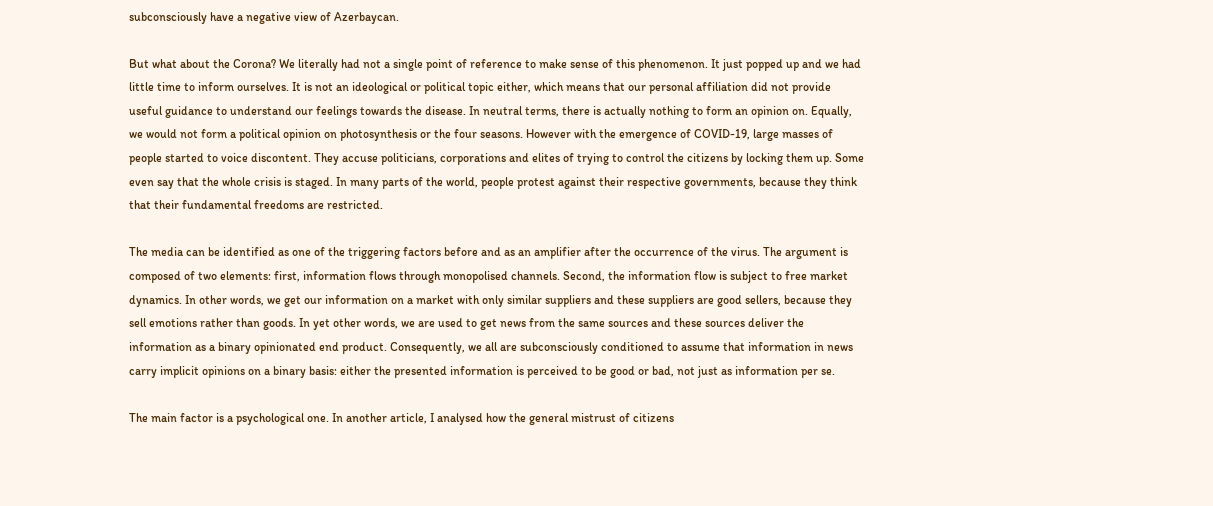subconsciously have a negative view of Azerbaycan.

But what about the Corona? We literally had not a single point of reference to make sense of this phenomenon. It just popped up and we had little time to inform ourselves. It is not an ideological or political topic either, which means that our personal affiliation did not provide useful guidance to understand our feelings towards the disease. In neutral terms, there is actually nothing to form an opinion on. Equally, we would not form a political opinion on photosynthesis or the four seasons. However with the emergence of COVID-19, large masses of people started to voice discontent. They accuse politicians, corporations and elites of trying to control the citizens by locking them up. Some even say that the whole crisis is staged. In many parts of the world, people protest against their respective governments, because they think that their fundamental freedoms are restricted.

The media can be identified as one of the triggering factors before and as an amplifier after the occurrence of the virus. The argument is composed of two elements: first, information flows through monopolised channels. Second, the information flow is subject to free market dynamics. In other words, we get our information on a market with only similar suppliers and these suppliers are good sellers, because they sell emotions rather than goods. In yet other words, we are used to get news from the same sources and these sources deliver the information as a binary opinionated end product. Consequently, we all are subconsciously conditioned to assume that information in news carry implicit opinions on a binary basis: either the presented information is perceived to be good or bad, not just as information per se.

The main factor is a psychological one. In another article, I analysed how the general mistrust of citizens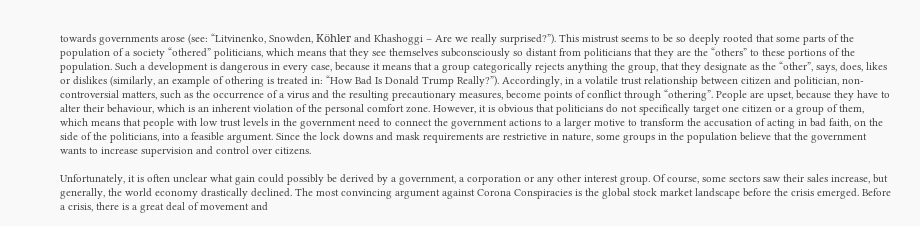towards governments arose (see: “Litvinenko, Snowden, Köhler and Khashoggi – Are we really surprised?”). This mistrust seems to be so deeply rooted that some parts of the population of a society “othered” politicians, which means that they see themselves subconsciously so distant from politicians that they are the “others” to these portions of the population. Such a development is dangerous in every case, because it means that a group categorically rejects anything the group, that they designate as the “other”, says, does, likes or dislikes (similarly, an example of othering is treated in: “How Bad Is Donald Trump Really?”). Accordingly, in a volatile trust relationship between citizen and politician, non-controversial matters, such as the occurrence of a virus and the resulting precautionary measures, become points of conflict through “othering”. People are upset, because they have to alter their behaviour, which is an inherent violation of the personal comfort zone. However, it is obvious that politicians do not specifically target one citizen or a group of them, which means that people with low trust levels in the government need to connect the government actions to a larger motive to transform the accusation of acting in bad faith, on the side of the politicians, into a feasible argument. Since the lock downs and mask requirements are restrictive in nature, some groups in the population believe that the government wants to increase supervision and control over citizens.

Unfortunately, it is often unclear what gain could possibly be derived by a government, a corporation or any other interest group. Of course, some sectors saw their sales increase, but generally, the world economy drastically declined. The most convincing argument against Corona Conspiracies is the global stock market landscape before the crisis emerged. Before a crisis, there is a great deal of movement and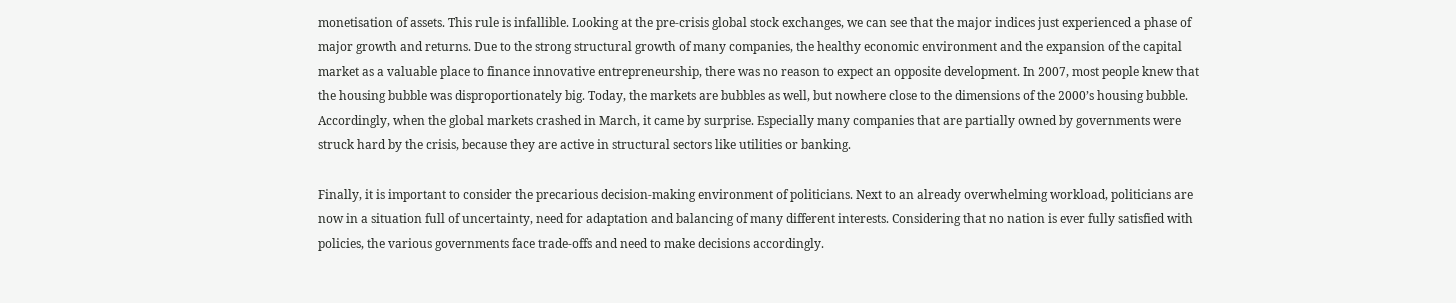monetisation of assets. This rule is infallible. Looking at the pre-crisis global stock exchanges, we can see that the major indices just experienced a phase of major growth and returns. Due to the strong structural growth of many companies, the healthy economic environment and the expansion of the capital market as a valuable place to finance innovative entrepreneurship, there was no reason to expect an opposite development. In 2007, most people knew that the housing bubble was disproportionately big. Today, the markets are bubbles as well, but nowhere close to the dimensions of the 2000’s housing bubble. Accordingly, when the global markets crashed in March, it came by surprise. Especially many companies that are partially owned by governments were struck hard by the crisis, because they are active in structural sectors like utilities or banking.

Finally, it is important to consider the precarious decision-making environment of politicians. Next to an already overwhelming workload, politicians are now in a situation full of uncertainty, need for adaptation and balancing of many different interests. Considering that no nation is ever fully satisfied with policies, the various governments face trade-offs and need to make decisions accordingly.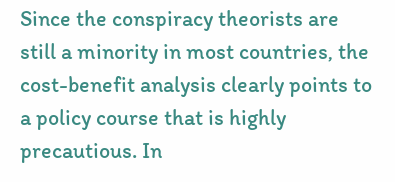Since the conspiracy theorists are still a minority in most countries, the cost-benefit analysis clearly points to a policy course that is highly precautious. In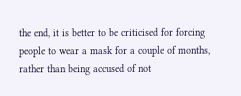the end, it is better to be criticised for forcing people to wear a mask for a couple of months, rather than being accused of not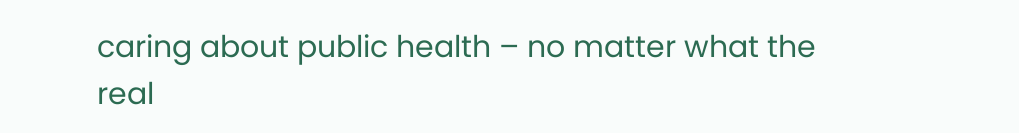caring about public health – no matter what the real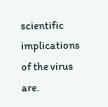scientific implications of the virus are.